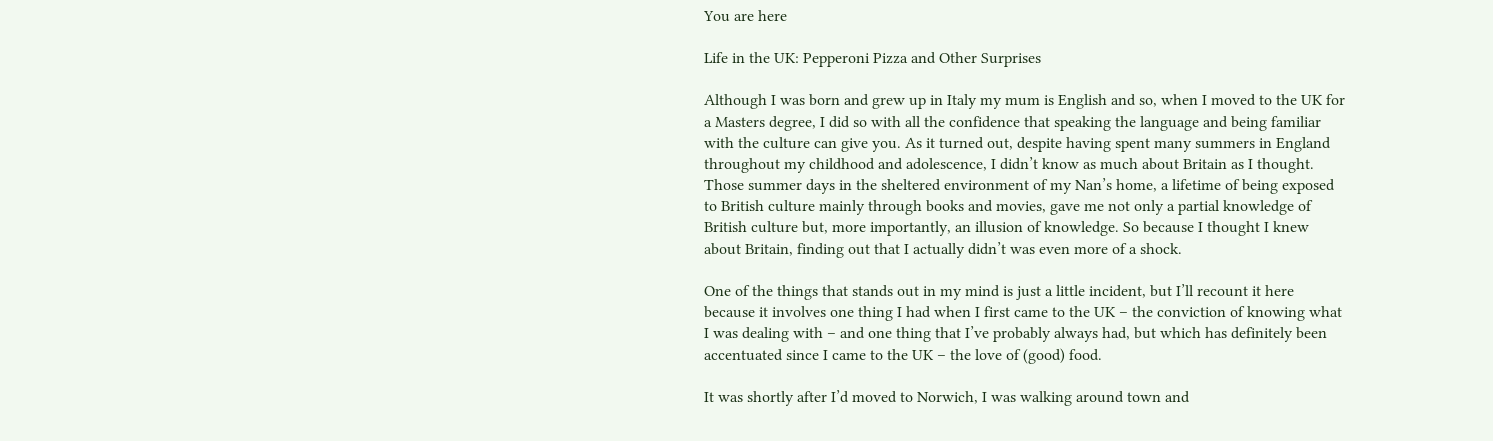You are here

Life in the UK: Pepperoni Pizza and Other Surprises

Although I was born and grew up in Italy my mum is English and so, when I moved to the UK for a Masters degree, I did so with all the confidence that speaking the language and being familiar with the culture can give you. As it turned out, despite having spent many summers in England throughout my childhood and adolescence, I didn’t know as much about Britain as I thought. Those summer days in the sheltered environment of my Nan’s home, a lifetime of being exposed to British culture mainly through books and movies, gave me not only a partial knowledge of British culture but, more importantly, an illusion of knowledge. So because I thought I knew about Britain, finding out that I actually didn’t was even more of a shock.

One of the things that stands out in my mind is just a little incident, but I’ll recount it here because it involves one thing I had when I first came to the UK – the conviction of knowing what I was dealing with – and one thing that I’ve probably always had, but which has definitely been accentuated since I came to the UK – the love of (good) food.

It was shortly after I’d moved to Norwich, I was walking around town and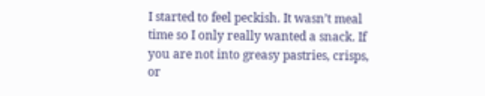I started to feel peckish. It wasn’t meal time so I only really wanted a snack. If you are not into greasy pastries, crisps, or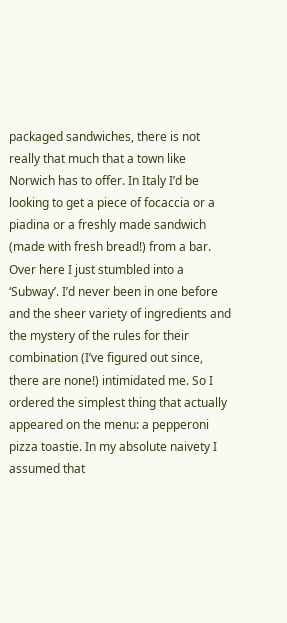packaged sandwiches, there is not really that much that a town like Norwich has to offer. In Italy I’d be looking to get a piece of focaccia or a piadina or a freshly made sandwich (made with fresh bread!) from a bar. Over here I just stumbled into a ‘Subway’. I’d never been in one before and the sheer variety of ingredients and the mystery of the rules for their combination (I’ve figured out since, there are none!) intimidated me. So I ordered the simplest thing that actually appeared on the menu: a pepperoni pizza toastie. In my absolute naivety I assumed that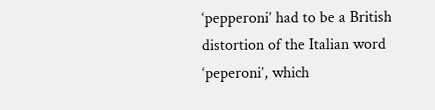‘pepperoni’ had to be a British distortion of the Italian word ‘peperoni’, which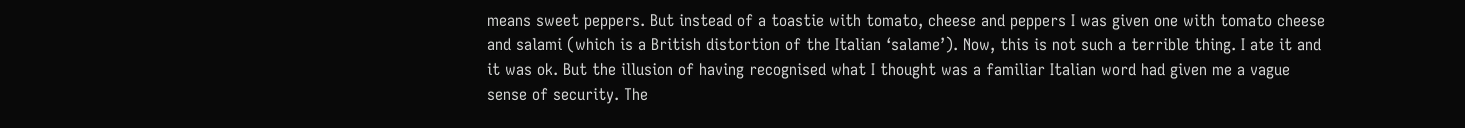means sweet peppers. But instead of a toastie with tomato, cheese and peppers I was given one with tomato cheese and salami (which is a British distortion of the Italian ‘salame’). Now, this is not such a terrible thing. I ate it and it was ok. But the illusion of having recognised what I thought was a familiar Italian word had given me a vague sense of security. The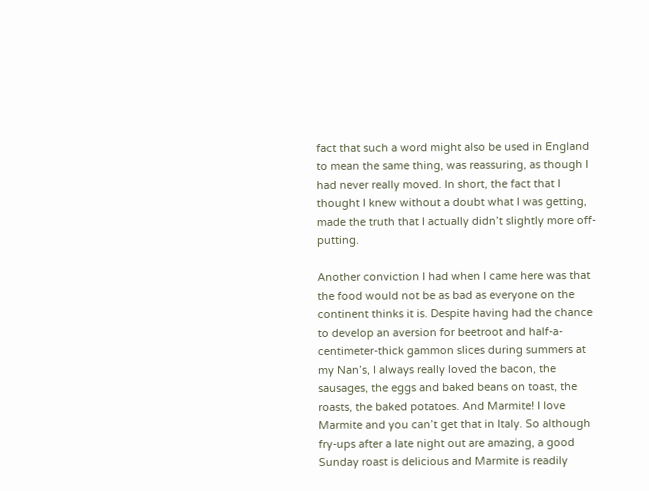fact that such a word might also be used in England to mean the same thing, was reassuring, as though I had never really moved. In short, the fact that I thought I knew without a doubt what I was getting, made the truth that I actually didn’t slightly more off-putting.

Another conviction I had when I came here was that the food would not be as bad as everyone on the continent thinks it is. Despite having had the chance to develop an aversion for beetroot and half-a-centimeter-thick gammon slices during summers at my Nan’s, I always really loved the bacon, the sausages, the eggs and baked beans on toast, the roasts, the baked potatoes. And Marmite! I love Marmite and you can’t get that in Italy. So although fry-ups after a late night out are amazing, a good Sunday roast is delicious and Marmite is readily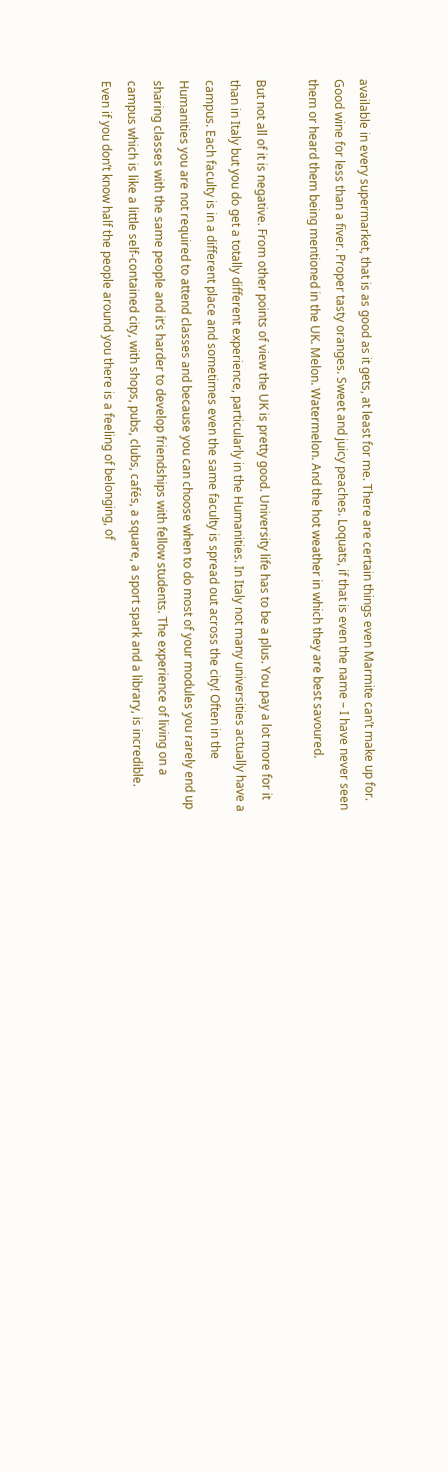available in every supermarket, that is as good as it gets, at least for me. There are certain things even Marmite can’t make up for. Good wine for less than a fiver. Proper tasty oranges. Sweet and juicy peaches. Loquats, if that is even the name – I have never seen them or heard them being mentioned in the UK. Melon. Watermelon. And the hot weather in which they are best savoured.

But not all of it is negative. From other points of view the UK is pretty good. University life has to be a plus. You pay a lot more for it than in Italy but you do get a totally different experience, particularly in the Humanities. In Italy not many universities actually have a campus. Each faculty is in a different place and sometimes even the same faculty is spread out across the city! Often in the Humanities you are not required to attend classes and because you can choose when to do most of your modules you rarely end up sharing classes with the same people and it’s harder to develop friendships with fellow students. The experience of living on a campus which is like a little self-contained city, with shops, pubs, clubs, cafés, a square, a sport spark and a library, is incredible. Even if you don’t know half the people around you there is a feeling of belonging, of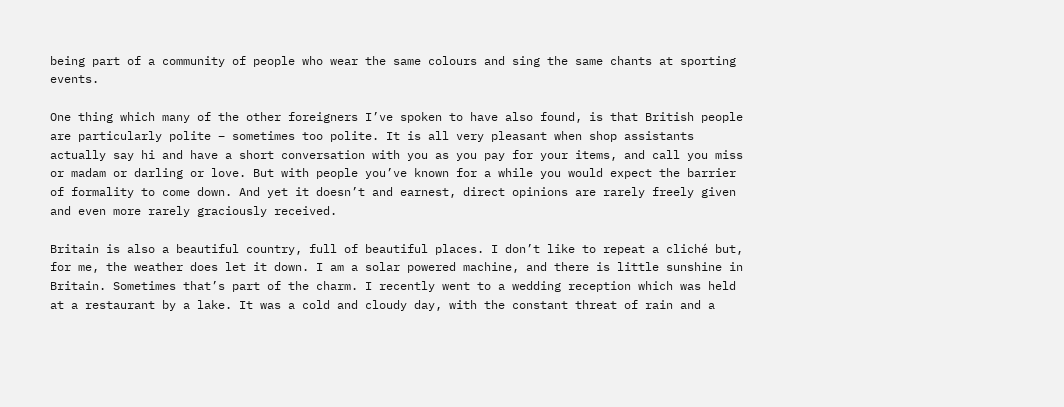being part of a community of people who wear the same colours and sing the same chants at sporting events.

One thing which many of the other foreigners I’ve spoken to have also found, is that British people are particularly polite – sometimes too polite. It is all very pleasant when shop assistants actually say hi and have a short conversation with you as you pay for your items, and call you miss or madam or darling or love. But with people you’ve known for a while you would expect the barrier of formality to come down. And yet it doesn’t and earnest, direct opinions are rarely freely given and even more rarely graciously received.

Britain is also a beautiful country, full of beautiful places. I don’t like to repeat a cliché but, for me, the weather does let it down. I am a solar powered machine, and there is little sunshine in Britain. Sometimes that’s part of the charm. I recently went to a wedding reception which was held at a restaurant by a lake. It was a cold and cloudy day, with the constant threat of rain and a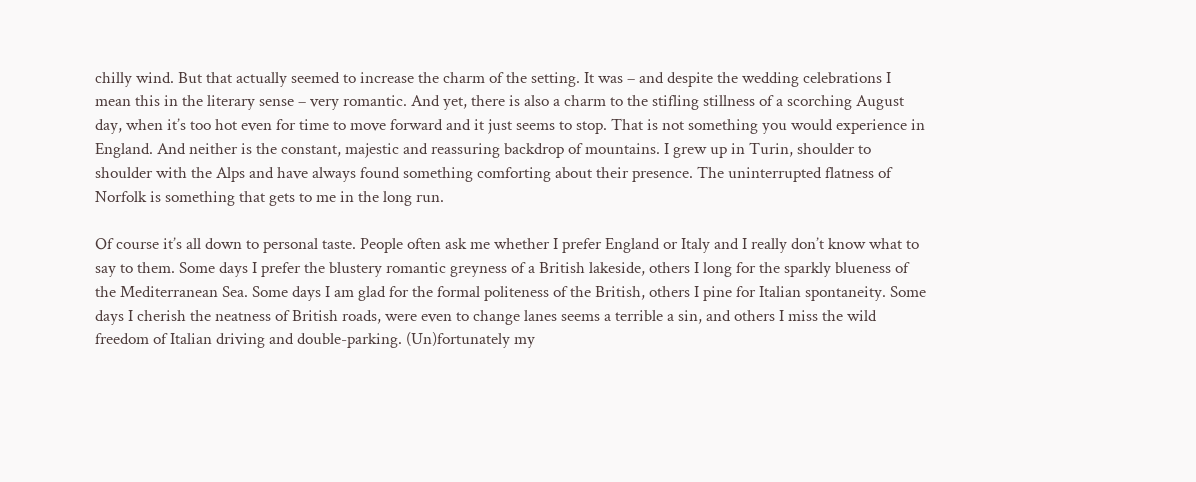chilly wind. But that actually seemed to increase the charm of the setting. It was – and despite the wedding celebrations I mean this in the literary sense – very romantic. And yet, there is also a charm to the stifling stillness of a scorching August day, when it’s too hot even for time to move forward and it just seems to stop. That is not something you would experience in England. And neither is the constant, majestic and reassuring backdrop of mountains. I grew up in Turin, shoulder to shoulder with the Alps and have always found something comforting about their presence. The uninterrupted flatness of Norfolk is something that gets to me in the long run.

Of course it’s all down to personal taste. People often ask me whether I prefer England or Italy and I really don’t know what to say to them. Some days I prefer the blustery romantic greyness of a British lakeside, others I long for the sparkly blueness of the Mediterranean Sea. Some days I am glad for the formal politeness of the British, others I pine for Italian spontaneity. Some days I cherish the neatness of British roads, were even to change lanes seems a terrible a sin, and others I miss the wild freedom of Italian driving and double-parking. (Un)fortunately my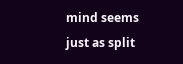mind seems just as split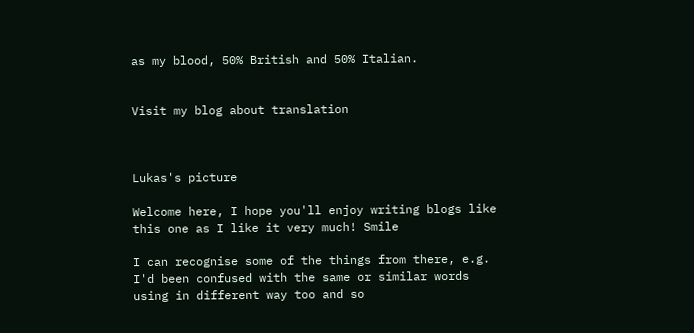as my blood, 50% British and 50% Italian.


Visit my blog about translation



Lukas's picture

Welcome here, I hope you'll enjoy writing blogs like this one as I like it very much! Smile

I can recognise some of the things from there, e.g. I'd been confused with the same or similar words using in different way too and so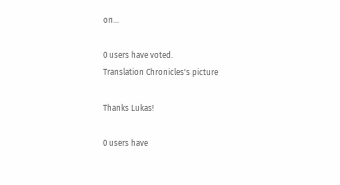on...

0 users have voted.
Translation Chronicles's picture

Thanks Lukas!

0 users have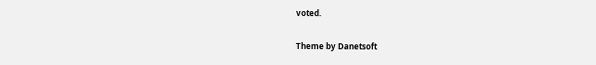voted.

Theme by Danetsoft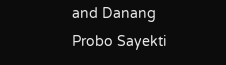and Danang Probo Sayekti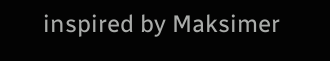inspired by Maksimer